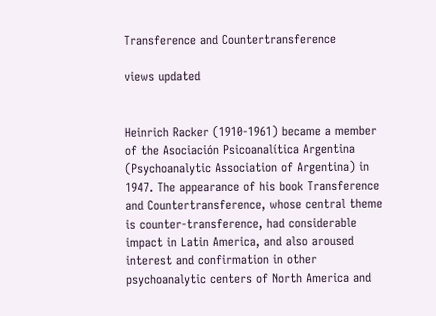Transference and Countertransference

views updated


Heinrich Racker (1910-1961) became a member of the Asociación Psicoanalítica Argentina (Psychoanalytic Association of Argentina) in 1947. The appearance of his book Transference and Countertransference, whose central theme is counter-transference, had considerable impact in Latin America, and also aroused interest and confirmation in other psychoanalytic centers of North America and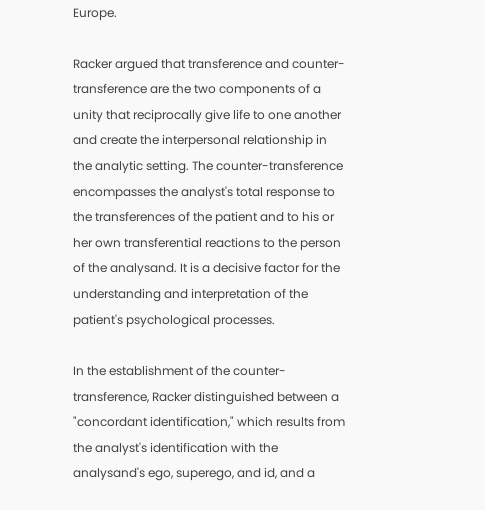Europe.

Racker argued that transference and counter-transference are the two components of a unity that reciprocally give life to one another and create the interpersonal relationship in the analytic setting. The counter-transference encompasses the analyst's total response to the transferences of the patient and to his or her own transferential reactions to the person of the analysand. It is a decisive factor for the understanding and interpretation of the patient's psychological processes.

In the establishment of the counter-transference, Racker distinguished between a "concordant identification," which results from the analyst's identification with the analysand's ego, superego, and id, and a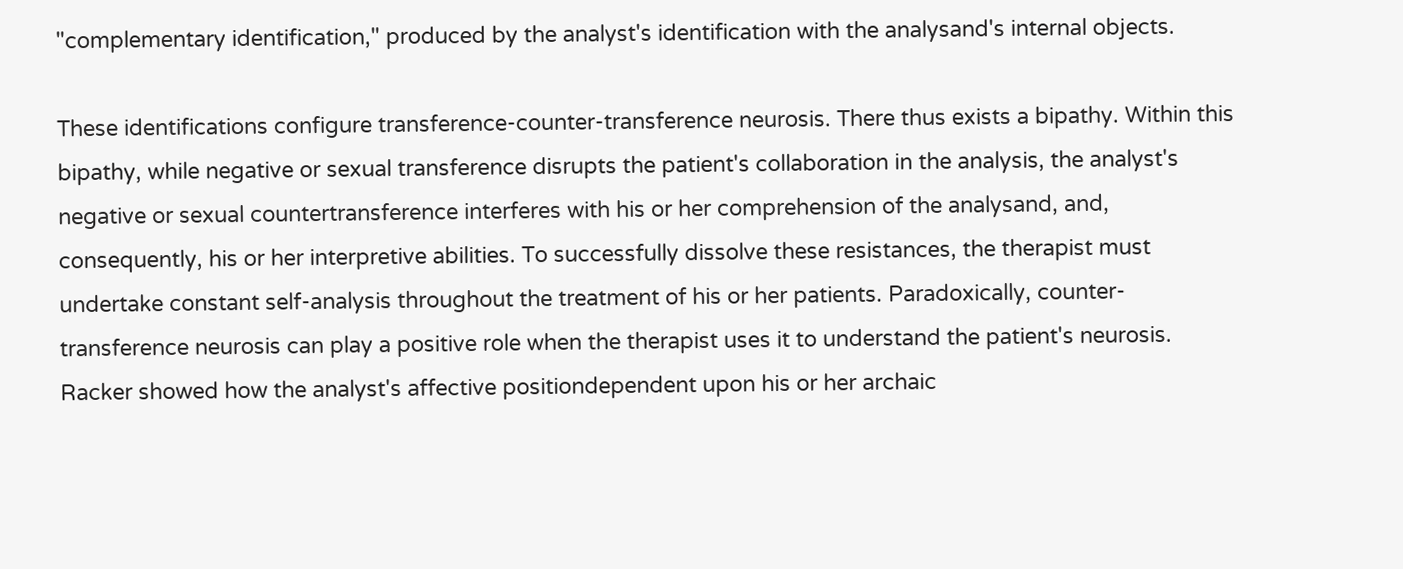"complementary identification," produced by the analyst's identification with the analysand's internal objects.

These identifications configure transference-counter-transference neurosis. There thus exists a bipathy. Within this bipathy, while negative or sexual transference disrupts the patient's collaboration in the analysis, the analyst's negative or sexual countertransference interferes with his or her comprehension of the analysand, and, consequently, his or her interpretive abilities. To successfully dissolve these resistances, the therapist must undertake constant self-analysis throughout the treatment of his or her patients. Paradoxically, counter-transference neurosis can play a positive role when the therapist uses it to understand the patient's neurosis. Racker showed how the analyst's affective positiondependent upon his or her archaic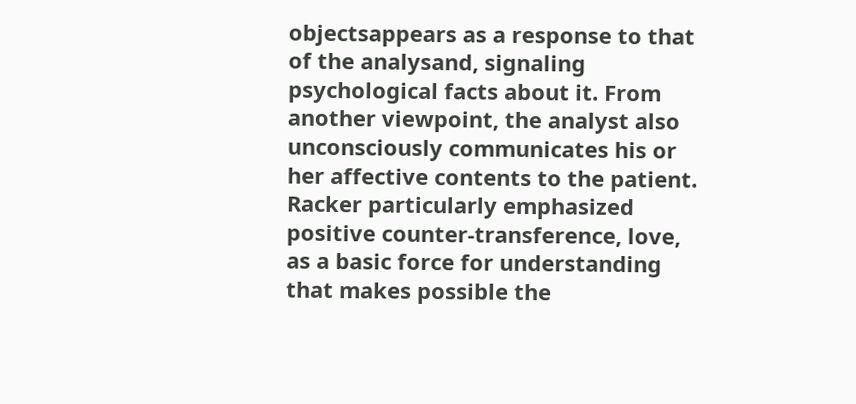objectsappears as a response to that of the analysand, signaling psychological facts about it. From another viewpoint, the analyst also unconsciously communicates his or her affective contents to the patient. Racker particularly emphasized positive counter-transference, love, as a basic force for understanding that makes possible the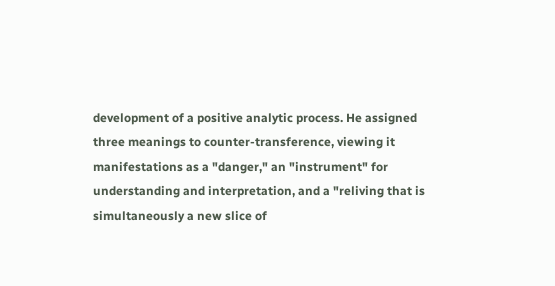development of a positive analytic process. He assigned three meanings to counter-transference, viewing it manifestations as a "danger," an "instrument" for understanding and interpretation, and a "reliving that is simultaneously a new slice of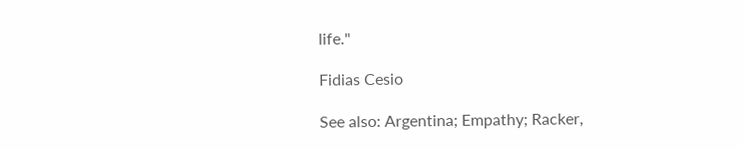life."

Fidias Cesio

See also: Argentina; Empathy; Racker,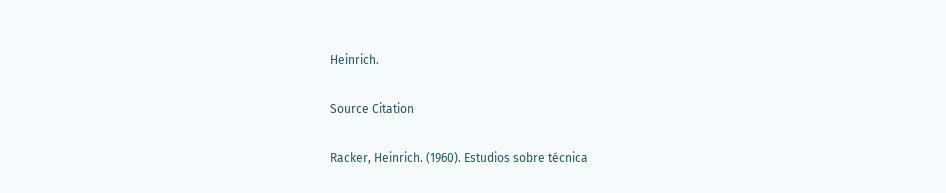Heinrich.

Source Citation

Racker, Heinrich. (1960). Estudios sobre técnica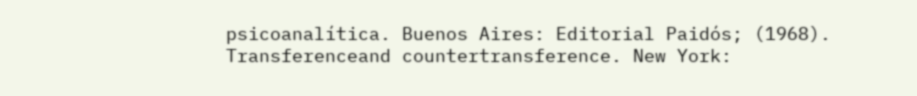psicoanalítica. Buenos Aires: Editorial Paidós; (1968). Transferenceand countertransference. New York: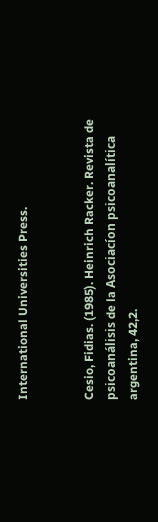International Universities Press.


Cesio, Fidias. (1985). Heinrich Racker. Revista de psicoanálisis de la Asociacíon psicoanalítica argentina, 42,2.